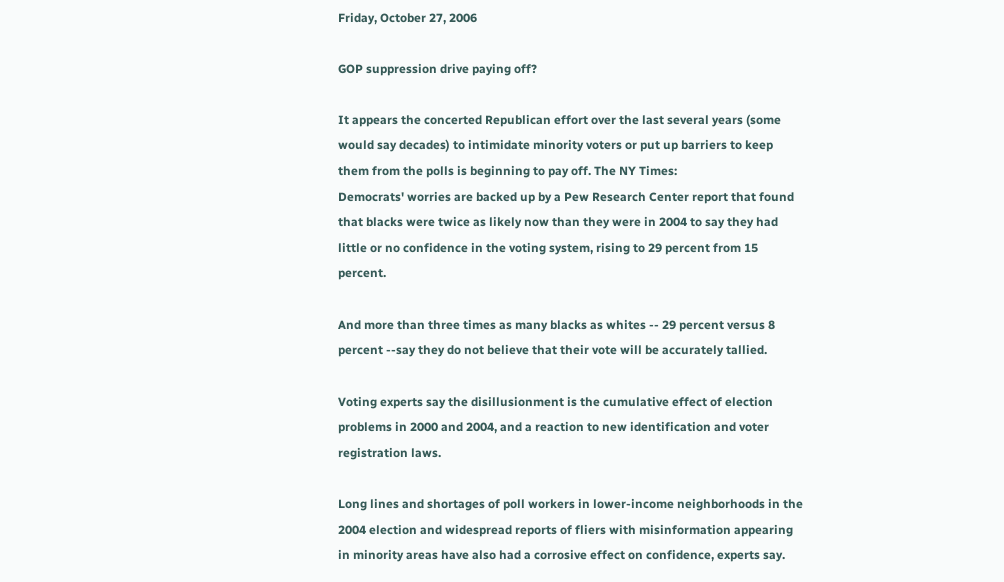Friday, October 27, 2006

GOP suppression drive paying off?

It appears the concerted Republican effort over the last several years (some would say decades) to intimidate minority voters or put up barriers to keep them from the polls is beginning to pay off. The NY Times:
Democrats' worries are backed up by a Pew Research Center report that found that blacks were twice as likely now than they were in 2004 to say they had little or no confidence in the voting system, rising to 29 percent from 15 percent.

And more than three times as many blacks as whites -- 29 percent versus 8 percent --say they do not believe that their vote will be accurately tallied.

Voting experts say the disillusionment is the cumulative effect of election problems in 2000 and 2004, and a reaction to new identification and voter registration laws.

Long lines and shortages of poll workers in lower-income neighborhoods in the 2004 election and widespread reports of fliers with misinformation appearing in minority areas have also had a corrosive effect on confidence, experts say.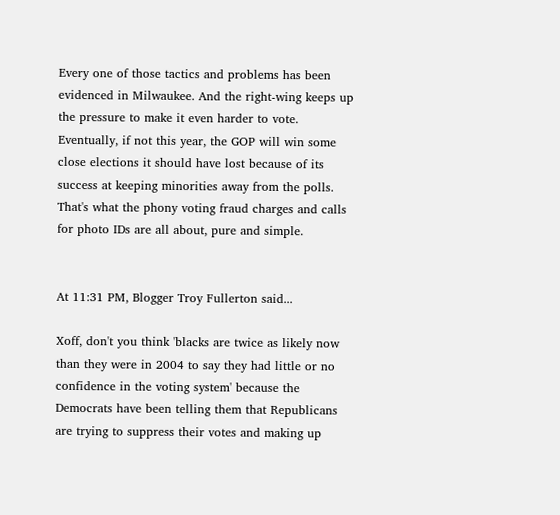Every one of those tactics and problems has been evidenced in Milwaukee. And the right-wing keeps up the pressure to make it even harder to vote. Eventually, if not this year, the GOP will win some close elections it should have lost because of its success at keeping minorities away from the polls. That's what the phony voting fraud charges and calls for photo IDs are all about, pure and simple.


At 11:31 PM, Blogger Troy Fullerton said...

Xoff, don't you think 'blacks are twice as likely now than they were in 2004 to say they had little or no confidence in the voting system' because the Democrats have been telling them that Republicans are trying to suppress their votes and making up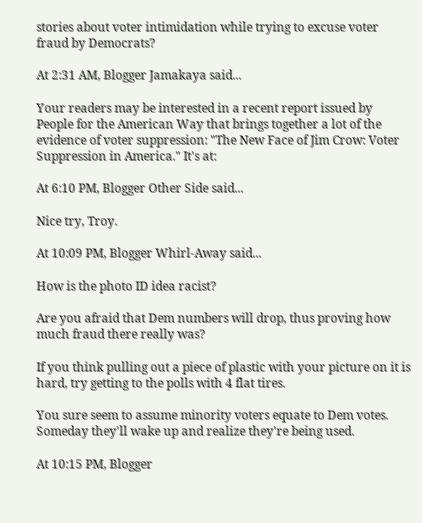stories about voter intimidation while trying to excuse voter fraud by Democrats?

At 2:31 AM, Blogger Jamakaya said...

Your readers may be interested in a recent report issued by People for the American Way that brings together a lot of the evidence of voter suppression: "The New Face of Jim Crow: Voter Suppression in America." It's at:

At 6:10 PM, Blogger Other Side said...

Nice try, Troy.

At 10:09 PM, Blogger Whirl-Away said...

How is the photo ID idea racist?

Are you afraid that Dem numbers will drop, thus proving how much fraud there really was?

If you think pulling out a piece of plastic with your picture on it is hard, try getting to the polls with 4 flat tires.

You sure seem to assume minority voters equate to Dem votes. Someday they'll wake up and realize they're being used.

At 10:15 PM, Blogger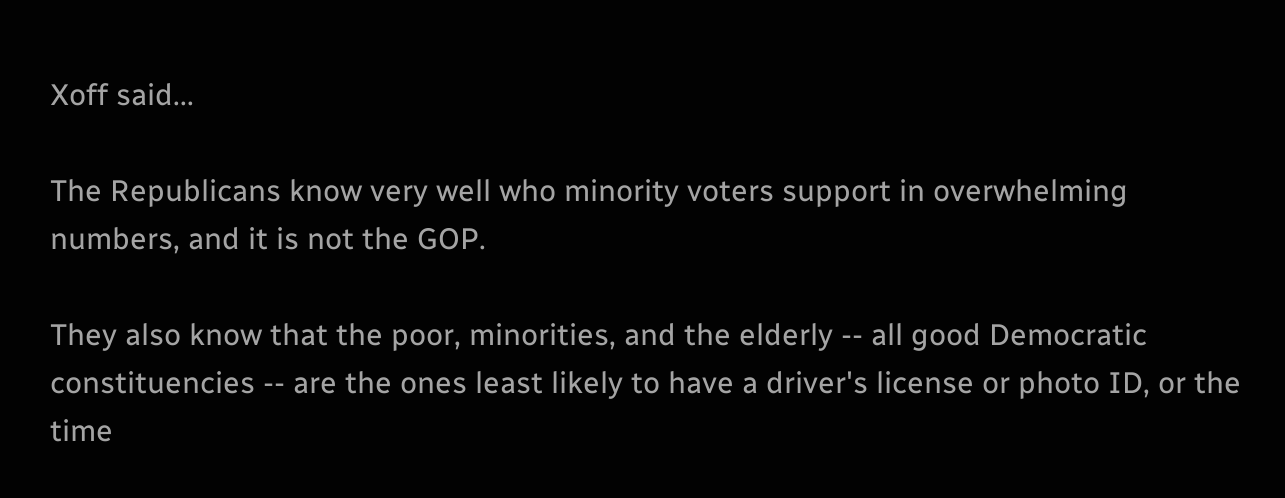Xoff said...

The Republicans know very well who minority voters support in overwhelming numbers, and it is not the GOP.

They also know that the poor, minorities, and the elderly -- all good Democratic constituencies -- are the ones least likely to have a driver's license or photo ID, or the time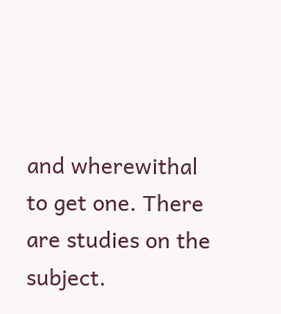and wherewithal to get one. There are studies on the subject.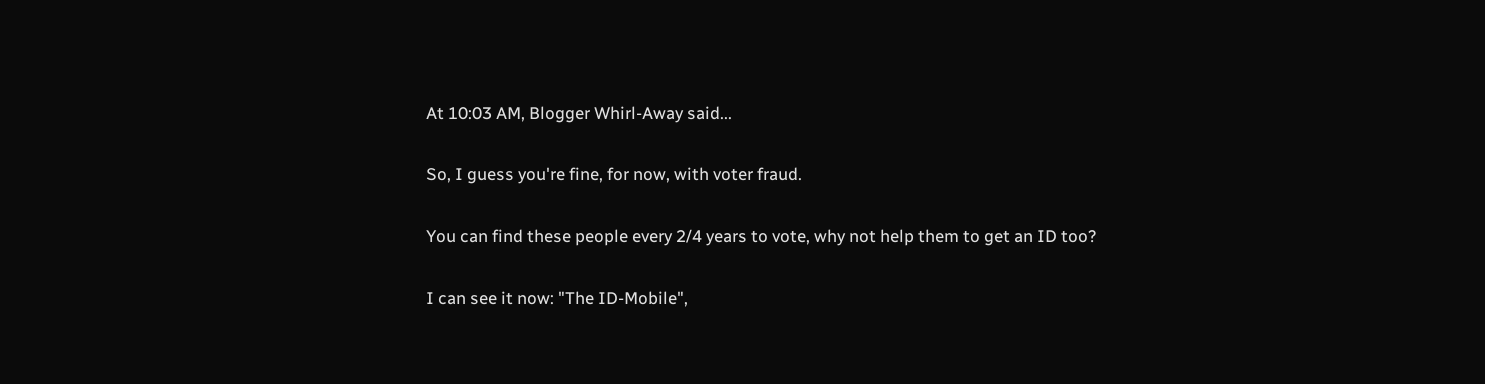At 10:03 AM, Blogger Whirl-Away said...

So, I guess you're fine, for now, with voter fraud.

You can find these people every 2/4 years to vote, why not help them to get an ID too?

I can see it now: "The ID-Mobile",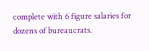complete with 6 figure salaries for dozens of bureaucrats.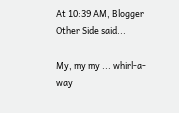At 10:39 AM, Blogger Other Side said...

My, my my ... whirl-a-way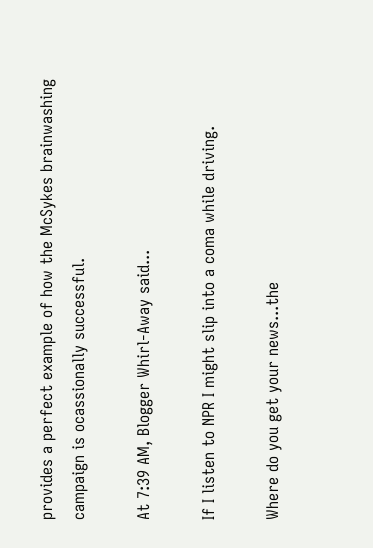provides a perfect example of how the McSykes brainwashing campaign is ocassionally successful.

At 7:39 AM, Blogger Whirl-Away said...

If I listen to NPR I might slip into a coma while driving.

Where do you get your news...the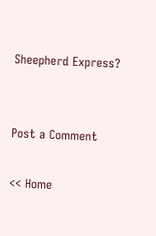Sheepherd Express?


Post a Comment

<< Home